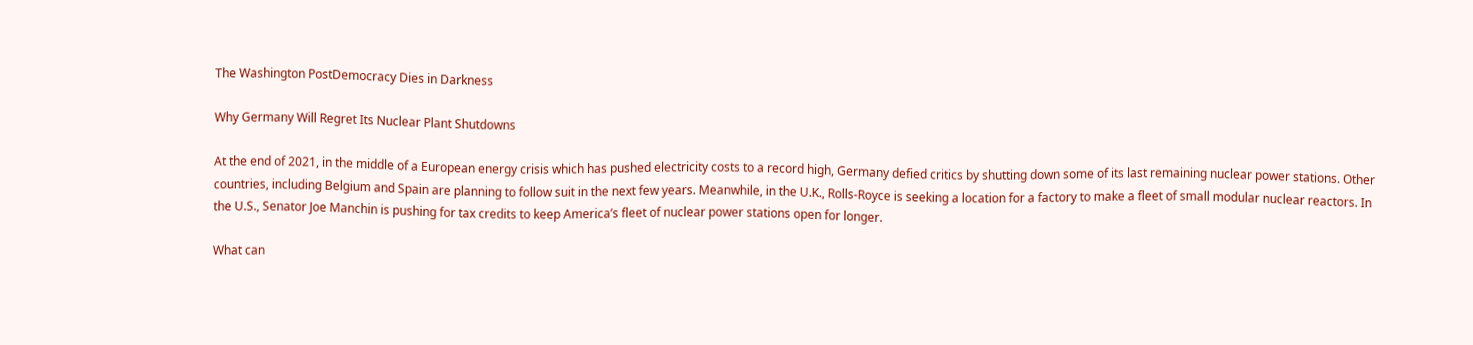The Washington PostDemocracy Dies in Darkness

Why Germany Will Regret Its Nuclear Plant Shutdowns

At the end of 2021, in the middle of a European energy crisis which has pushed electricity costs to a record high, Germany defied critics by shutting down some of its last remaining nuclear power stations. Other countries, including Belgium and Spain are planning to follow suit in the next few years. Meanwhile, in the U.K., Rolls-Royce is seeking a location for a factory to make a fleet of small modular nuclear reactors. In the U.S., Senator Joe Manchin is pushing for tax credits to keep America’s fleet of nuclear power stations open for longer.

What can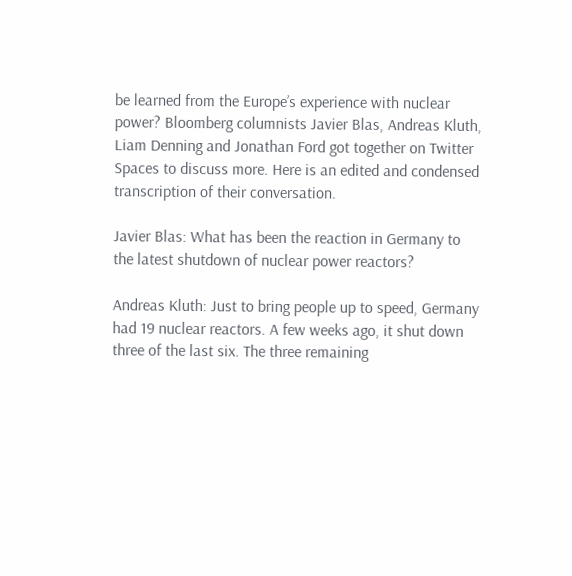be learned from the Europe’s experience with nuclear power? Bloomberg columnists Javier Blas, Andreas Kluth, Liam Denning and Jonathan Ford got together on Twitter Spaces to discuss more. Here is an edited and condensed transcription of their conversation.

Javier Blas: What has been the reaction in Germany to the latest shutdown of nuclear power reactors?

Andreas Kluth: Just to bring people up to speed, Germany had 19 nuclear reactors. A few weeks ago, it shut down three of the last six. The three remaining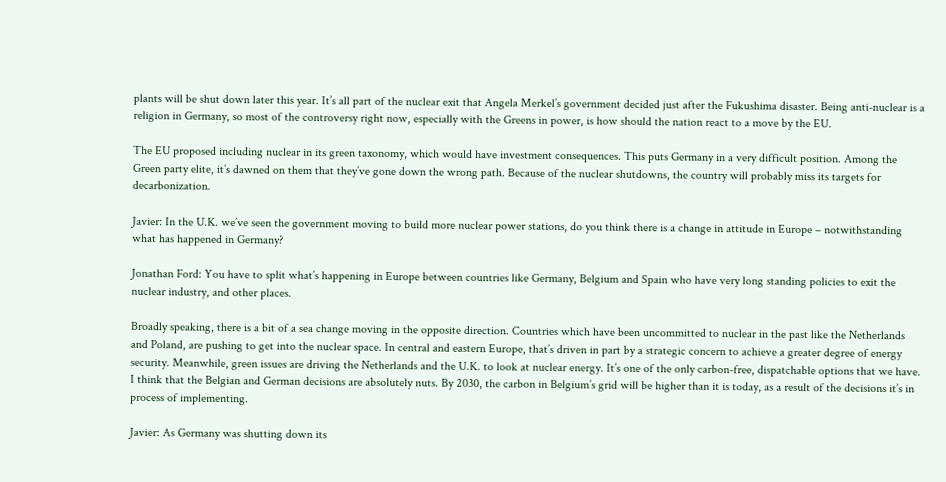plants will be shut down later this year. It’s all part of the nuclear exit that Angela Merkel’s government decided just after the Fukushima disaster. Being anti-nuclear is a religion in Germany, so most of the controversy right now, especially with the Greens in power, is how should the nation react to a move by the EU.

The EU proposed including nuclear in its green taxonomy, which would have investment consequences. This puts Germany in a very difficult position. Among the Green party elite, it’s dawned on them that they’ve gone down the wrong path. Because of the nuclear shutdowns, the country will probably miss its targets for decarbonization.

Javier: In the U.K. we’ve seen the government moving to build more nuclear power stations, do you think there is a change in attitude in Europe – notwithstanding what has happened in Germany?

Jonathan Ford: You have to split what’s happening in Europe between countries like Germany, Belgium and Spain who have very long standing policies to exit the nuclear industry, and other places.

Broadly speaking, there is a bit of a sea change moving in the opposite direction. Countries which have been uncommitted to nuclear in the past like the Netherlands and Poland, are pushing to get into the nuclear space. In central and eastern Europe, that’s driven in part by a strategic concern to achieve a greater degree of energy security. Meanwhile, green issues are driving the Netherlands and the U.K. to look at nuclear energy. It’s one of the only carbon-free, dispatchable options that we have. I think that the Belgian and German decisions are absolutely nuts. By 2030, the carbon in Belgium’s grid will be higher than it is today, as a result of the decisions it’s in process of implementing.

Javier: As Germany was shutting down its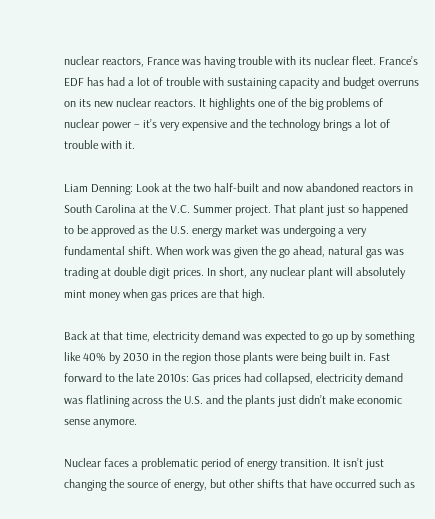nuclear reactors, France was having trouble with its nuclear fleet. France’s EDF has had a lot of trouble with sustaining capacity and budget overruns on its new nuclear reactors. It highlights one of the big problems of nuclear power – it’s very expensive and the technology brings a lot of trouble with it.

Liam Denning: Look at the two half-built and now abandoned reactors in South Carolina at the V.C. Summer project. That plant just so happened to be approved as the U.S. energy market was undergoing a very fundamental shift. When work was given the go ahead, natural gas was trading at double digit prices. In short, any nuclear plant will absolutely mint money when gas prices are that high.

Back at that time, electricity demand was expected to go up by something like 40% by 2030 in the region those plants were being built in. Fast forward to the late 2010s: Gas prices had collapsed, electricity demand was flatlining across the U.S. and the plants just didn’t make economic sense anymore.

Nuclear faces a problematic period of energy transition. It isn’t just changing the source of energy, but other shifts that have occurred such as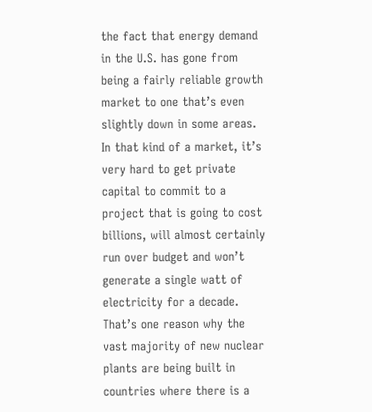the fact that energy demand in the U.S. has gone from being a fairly reliable growth market to one that’s even slightly down in some areas. In that kind of a market, it’s very hard to get private capital to commit to a project that is going to cost billions, will almost certainly run over budget and won’t generate a single watt of electricity for a decade. That’s one reason why the vast majority of new nuclear plants are being built in countries where there is a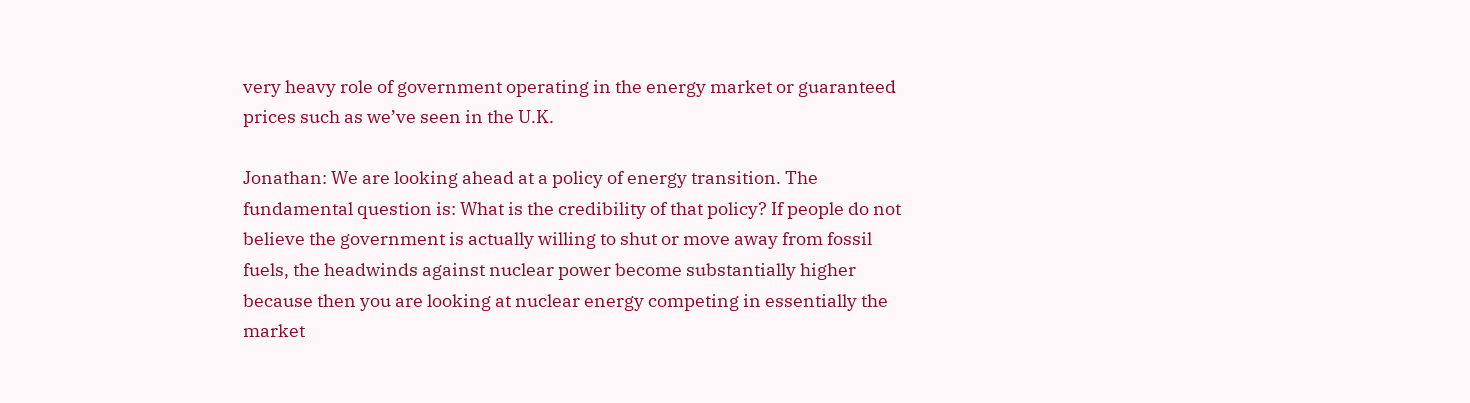very heavy role of government operating in the energy market or guaranteed prices such as we’ve seen in the U.K.

Jonathan: We are looking ahead at a policy of energy transition. The fundamental question is: What is the credibility of that policy? If people do not believe the government is actually willing to shut or move away from fossil fuels, the headwinds against nuclear power become substantially higher because then you are looking at nuclear energy competing in essentially the market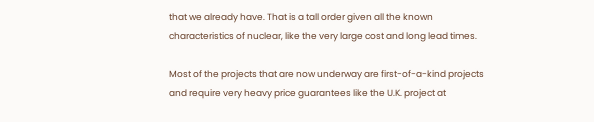that we already have. That is a tall order given all the known characteristics of nuclear, like the very large cost and long lead times.

Most of the projects that are now underway are first-of-a-kind projects and require very heavy price guarantees like the U.K. project at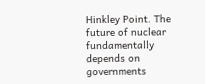Hinkley Point. The future of nuclear fundamentally depends on governments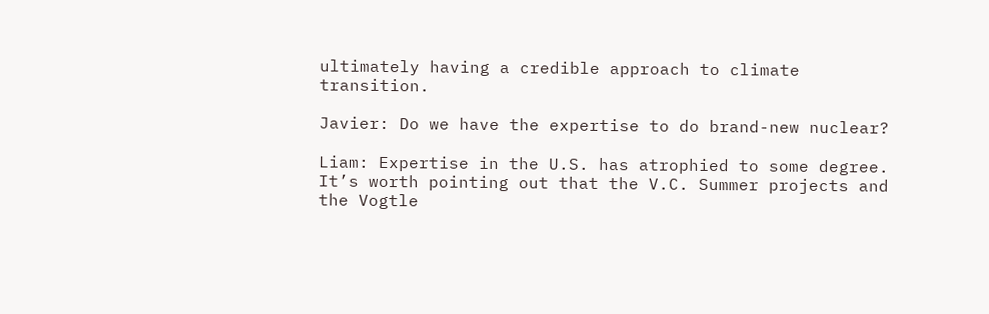ultimately having a credible approach to climate transition.

Javier: Do we have the expertise to do brand-new nuclear?

Liam: Expertise in the U.S. has atrophied to some degree. It’s worth pointing out that the V.C. Summer projects and the Vogtle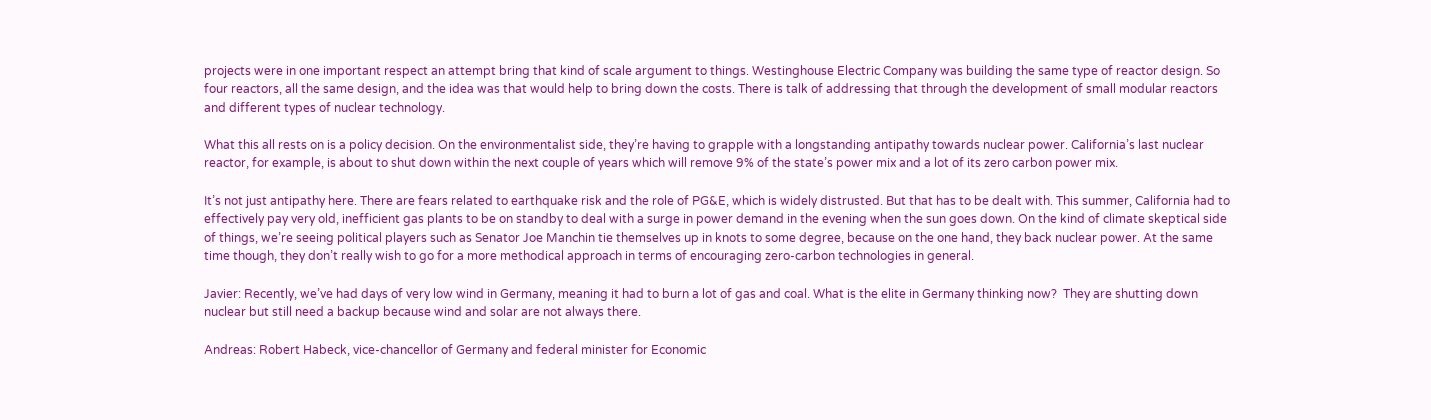projects were in one important respect an attempt bring that kind of scale argument to things. Westinghouse Electric Company was building the same type of reactor design. So four reactors, all the same design, and the idea was that would help to bring down the costs. There is talk of addressing that through the development of small modular reactors and different types of nuclear technology.

What this all rests on is a policy decision. On the environmentalist side, they’re having to grapple with a longstanding antipathy towards nuclear power. California’s last nuclear reactor, for example, is about to shut down within the next couple of years which will remove 9% of the state’s power mix and a lot of its zero carbon power mix.

It’s not just antipathy here. There are fears related to earthquake risk and the role of PG&E, which is widely distrusted. But that has to be dealt with. This summer, California had to effectively pay very old, inefficient gas plants to be on standby to deal with a surge in power demand in the evening when the sun goes down. On the kind of climate skeptical side of things, we’re seeing political players such as Senator Joe Manchin tie themselves up in knots to some degree, because on the one hand, they back nuclear power. At the same time though, they don’t really wish to go for a more methodical approach in terms of encouraging zero-carbon technologies in general.

Javier: Recently, we’ve had days of very low wind in Germany, meaning it had to burn a lot of gas and coal. What is the elite in Germany thinking now?  They are shutting down nuclear but still need a backup because wind and solar are not always there.

Andreas: Robert Habeck, vice-chancellor of Germany and federal minister for Economic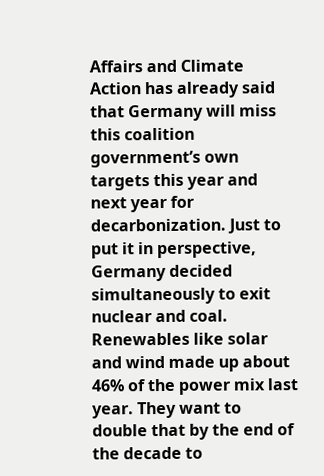Affairs and Climate Action has already said that Germany will miss this coalition government’s own targets this year and next year for decarbonization. Just to put it in perspective, Germany decided simultaneously to exit nuclear and coal. Renewables like solar and wind made up about 46% of the power mix last year. They want to double that by the end of the decade to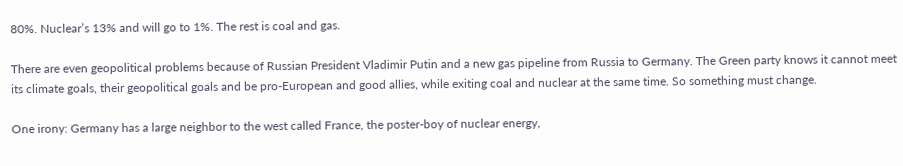80%. Nuclear’s 13% and will go to 1%. The rest is coal and gas.

There are even geopolitical problems because of Russian President Vladimir Putin and a new gas pipeline from Russia to Germany. The Green party knows it cannot meet its climate goals, their geopolitical goals and be pro-European and good allies, while exiting coal and nuclear at the same time. So something must change.

One irony: Germany has a large neighbor to the west called France, the poster-boy of nuclear energy,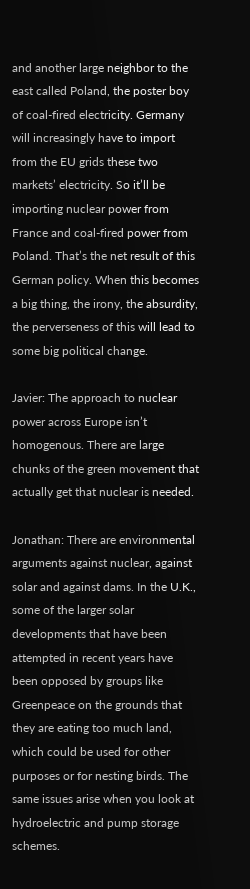and another large neighbor to the east called Poland, the poster boy of coal-fired electricity. Germany will increasingly have to import from the EU grids these two markets’ electricity. So it’ll be importing nuclear power from France and coal-fired power from Poland. That’s the net result of this German policy. When this becomes a big thing, the irony, the absurdity, the perverseness of this will lead to some big political change.

Javier: The approach to nuclear power across Europe isn’t homogenous. There are large chunks of the green movement that actually get that nuclear is needed.

Jonathan: There are environmental arguments against nuclear, against solar and against dams. In the U.K., some of the larger solar developments that have been attempted in recent years have been opposed by groups like Greenpeace on the grounds that they are eating too much land, which could be used for other purposes or for nesting birds. The same issues arise when you look at hydroelectric and pump storage schemes.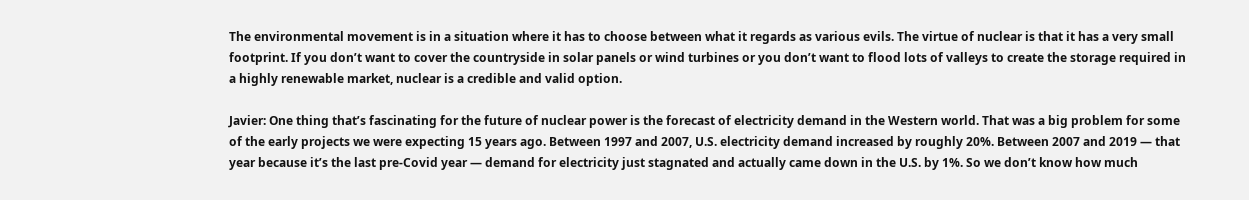The environmental movement is in a situation where it has to choose between what it regards as various evils. The virtue of nuclear is that it has a very small footprint. If you don’t want to cover the countryside in solar panels or wind turbines or you don’t want to flood lots of valleys to create the storage required in a highly renewable market, nuclear is a credible and valid option.

Javier: One thing that’s fascinating for the future of nuclear power is the forecast of electricity demand in the Western world. That was a big problem for some of the early projects we were expecting 15 years ago. Between 1997 and 2007, U.S. electricity demand increased by roughly 20%. Between 2007 and 2019 — that year because it’s the last pre-Covid year — demand for electricity just stagnated and actually came down in the U.S. by 1%. So we don’t know how much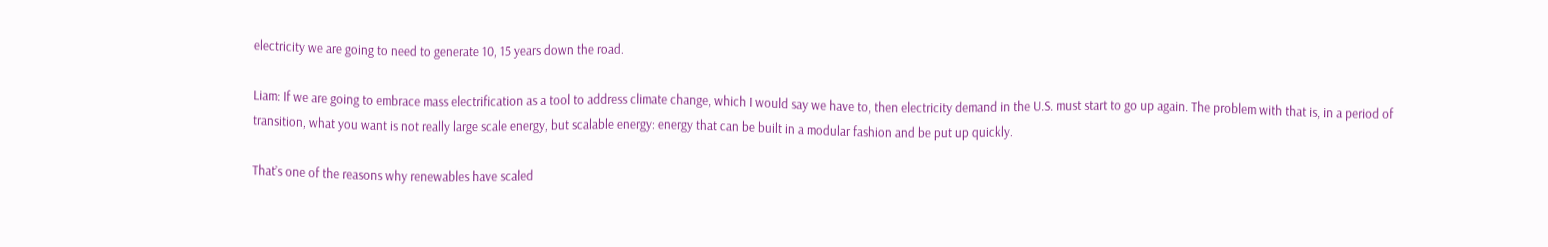electricity we are going to need to generate 10, 15 years down the road.

Liam: If we are going to embrace mass electrification as a tool to address climate change, which I would say we have to, then electricity demand in the U.S. must start to go up again. The problem with that is, in a period of transition, what you want is not really large scale energy, but scalable energy: energy that can be built in a modular fashion and be put up quickly.

That’s one of the reasons why renewables have scaled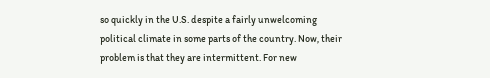so quickly in the U.S. despite a fairly unwelcoming political climate in some parts of the country. Now, their problem is that they are intermittent. For new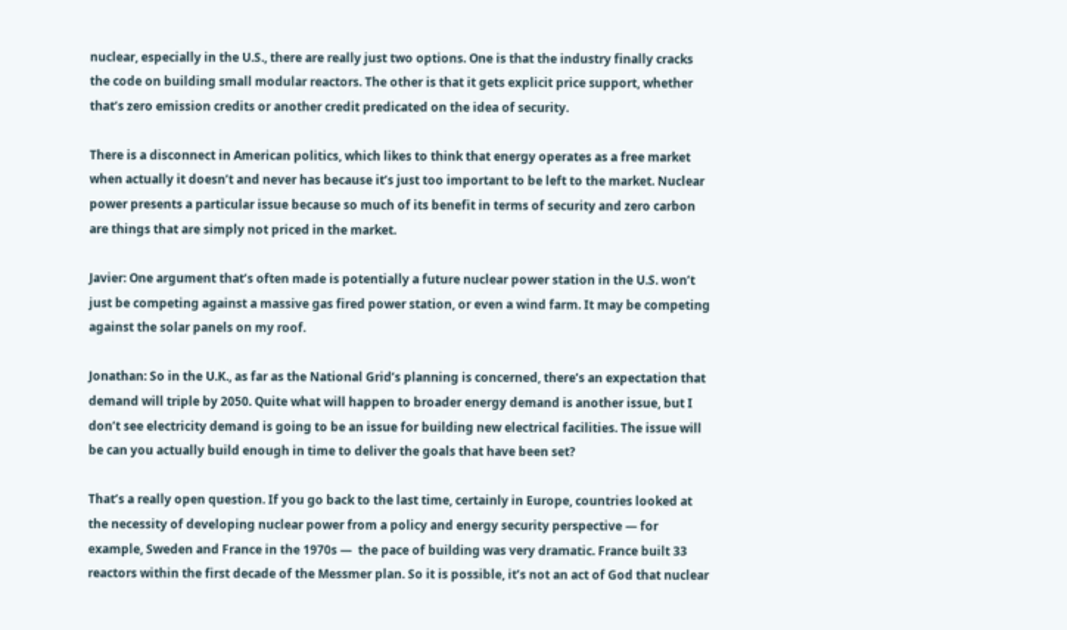nuclear, especially in the U.S., there are really just two options. One is that the industry finally cracks the code on building small modular reactors. The other is that it gets explicit price support, whether that’s zero emission credits or another credit predicated on the idea of security.

There is a disconnect in American politics, which likes to think that energy operates as a free market when actually it doesn’t and never has because it’s just too important to be left to the market. Nuclear power presents a particular issue because so much of its benefit in terms of security and zero carbon are things that are simply not priced in the market.

Javier: One argument that’s often made is potentially a future nuclear power station in the U.S. won’t just be competing against a massive gas fired power station, or even a wind farm. It may be competing against the solar panels on my roof.

Jonathan: So in the U.K., as far as the National Grid’s planning is concerned, there’s an expectation that demand will triple by 2050. Quite what will happen to broader energy demand is another issue, but I don’t see electricity demand is going to be an issue for building new electrical facilities. The issue will be can you actually build enough in time to deliver the goals that have been set?

That’s a really open question. If you go back to the last time, certainly in Europe, countries looked at the necessity of developing nuclear power from a policy and energy security perspective — for example, Sweden and France in the 1970s —  the pace of building was very dramatic. France built 33 reactors within the first decade of the Messmer plan. So it is possible, it’s not an act of God that nuclear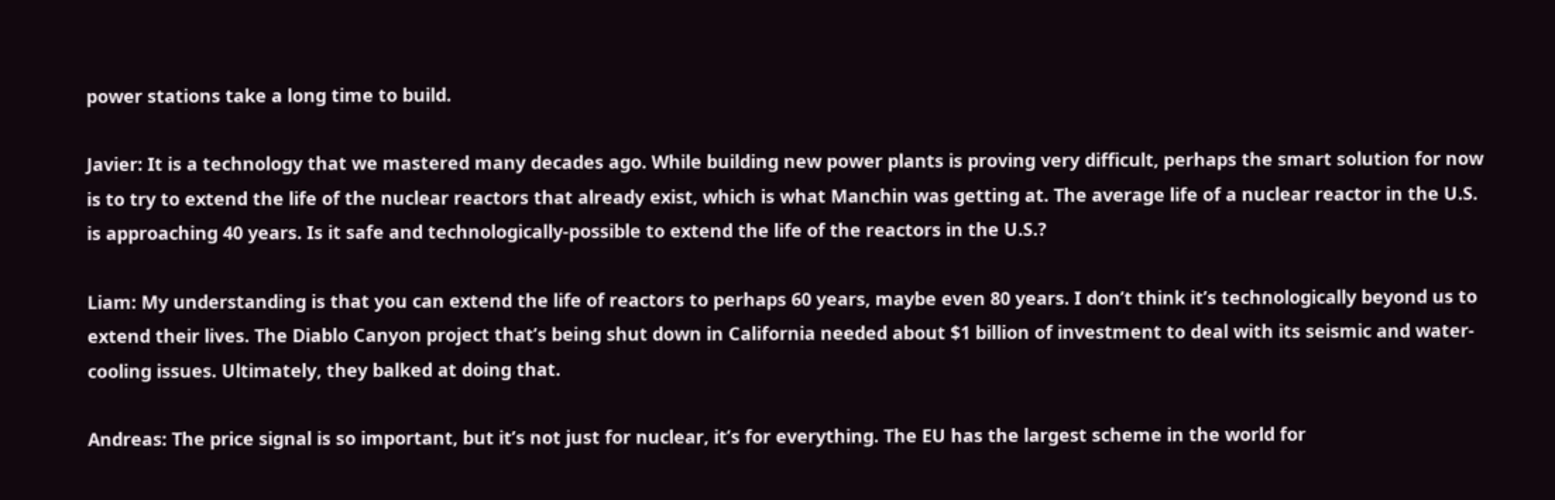power stations take a long time to build.

Javier: It is a technology that we mastered many decades ago. While building new power plants is proving very difficult, perhaps the smart solution for now is to try to extend the life of the nuclear reactors that already exist, which is what Manchin was getting at. The average life of a nuclear reactor in the U.S. is approaching 40 years. Is it safe and technologically-possible to extend the life of the reactors in the U.S.?

Liam: My understanding is that you can extend the life of reactors to perhaps 60 years, maybe even 80 years. I don’t think it’s technologically beyond us to extend their lives. The Diablo Canyon project that’s being shut down in California needed about $1 billion of investment to deal with its seismic and water-cooling issues. Ultimately, they balked at doing that.

Andreas: The price signal is so important, but it’s not just for nuclear, it’s for everything. The EU has the largest scheme in the world for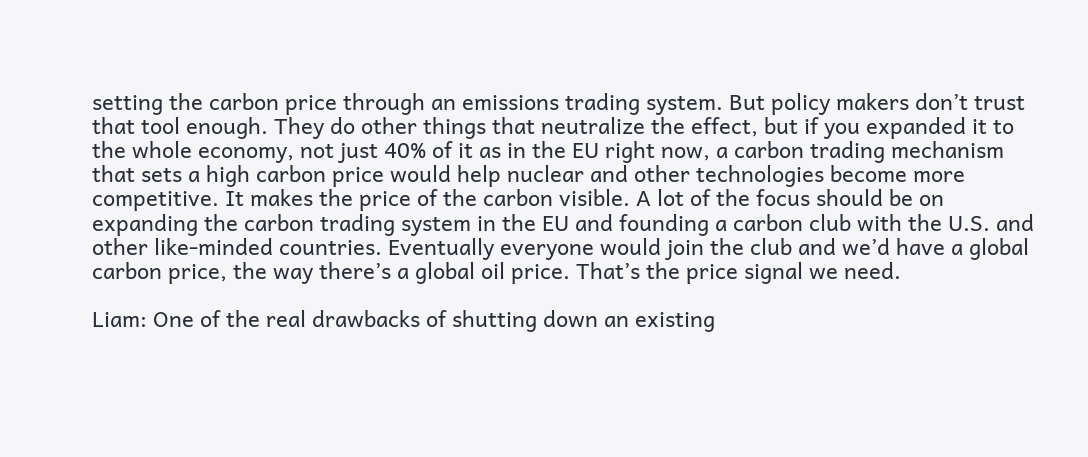setting the carbon price through an emissions trading system. But policy makers don’t trust that tool enough. They do other things that neutralize the effect, but if you expanded it to the whole economy, not just 40% of it as in the EU right now, a carbon trading mechanism that sets a high carbon price would help nuclear and other technologies become more competitive. It makes the price of the carbon visible. A lot of the focus should be on expanding the carbon trading system in the EU and founding a carbon club with the U.S. and other like-minded countries. Eventually everyone would join the club and we’d have a global carbon price, the way there’s a global oil price. That’s the price signal we need.

Liam: One of the real drawbacks of shutting down an existing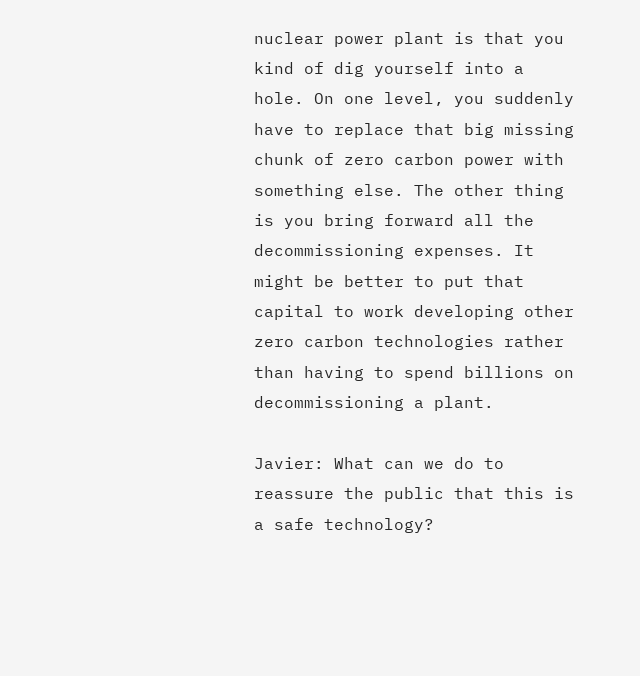nuclear power plant is that you kind of dig yourself into a hole. On one level, you suddenly have to replace that big missing chunk of zero carbon power with something else. The other thing is you bring forward all the decommissioning expenses. It might be better to put that capital to work developing other zero carbon technologies rather than having to spend billions on decommissioning a plant.

Javier: What can we do to reassure the public that this is a safe technology?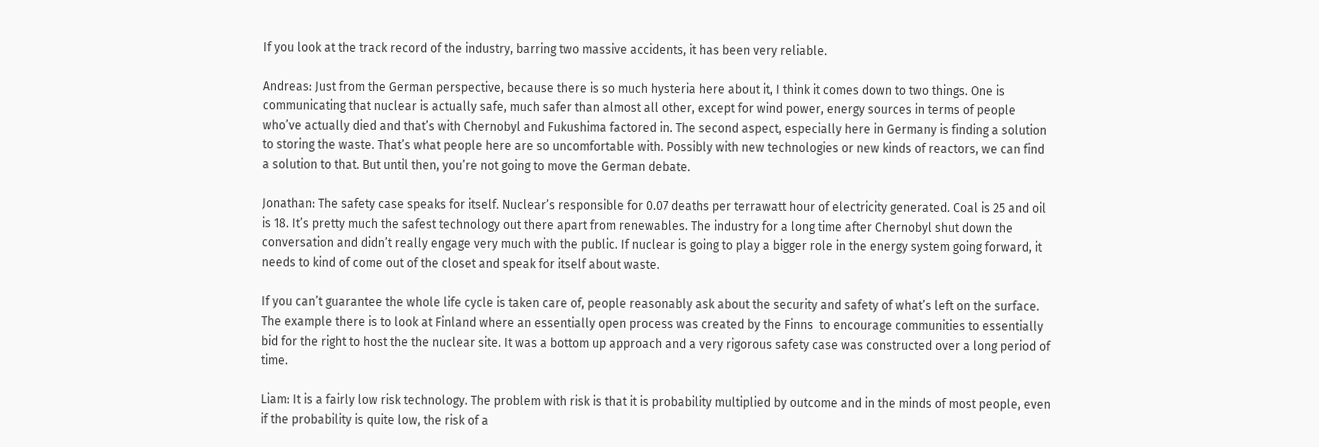If you look at the track record of the industry, barring two massive accidents, it has been very reliable.

Andreas: Just from the German perspective, because there is so much hysteria here about it, I think it comes down to two things. One is communicating that nuclear is actually safe, much safer than almost all other, except for wind power, energy sources in terms of people who’ve actually died and that’s with Chernobyl and Fukushima factored in. The second aspect, especially here in Germany is finding a solution to storing the waste. That’s what people here are so uncomfortable with. Possibly with new technologies or new kinds of reactors, we can find a solution to that. But until then, you’re not going to move the German debate.

Jonathan: The safety case speaks for itself. Nuclear’s responsible for 0.07 deaths per terrawatt hour of electricity generated. Coal is 25 and oil is 18. It’s pretty much the safest technology out there apart from renewables. The industry for a long time after Chernobyl shut down the conversation and didn’t really engage very much with the public. If nuclear is going to play a bigger role in the energy system going forward, it needs to kind of come out of the closet and speak for itself about waste.

If you can’t guarantee the whole life cycle is taken care of, people reasonably ask about the security and safety of what’s left on the surface. The example there is to look at Finland where an essentially open process was created by the Finns  to encourage communities to essentially bid for the right to host the the nuclear site. It was a bottom up approach and a very rigorous safety case was constructed over a long period of time.

Liam: It is a fairly low risk technology. The problem with risk is that it is probability multiplied by outcome and in the minds of most people, even if the probability is quite low, the risk of a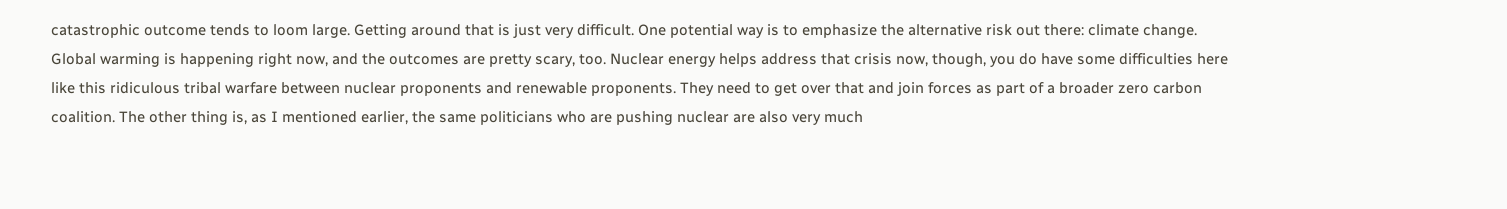catastrophic outcome tends to loom large. Getting around that is just very difficult. One potential way is to emphasize the alternative risk out there: climate change. Global warming is happening right now, and the outcomes are pretty scary, too. Nuclear energy helps address that crisis now, though, you do have some difficulties here like this ridiculous tribal warfare between nuclear proponents and renewable proponents. They need to get over that and join forces as part of a broader zero carbon coalition. The other thing is, as I mentioned earlier, the same politicians who are pushing nuclear are also very much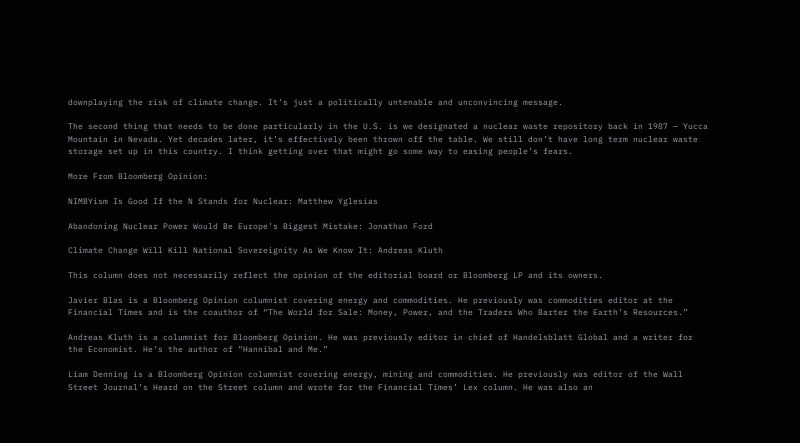downplaying the risk of climate change. It’s just a politically untenable and unconvincing message.

The second thing that needs to be done particularly in the U.S. is we designated a nuclear waste repository back in 1987 — Yucca Mountain in Nevada. Yet decades later, it’s effectively been thrown off the table. We still don’t have long term nuclear waste storage set up in this country. I think getting over that might go some way to easing people’s fears.

More From Bloomberg Opinion:

NIMBYism Is Good If the N Stands for Nuclear: Matthew Yglesias

Abandoning Nuclear Power Would Be Europe’s Biggest Mistake: Jonathan Ford

Climate Change Will Kill National Sovereignity As We Know It: Andreas Kluth

This column does not necessarily reflect the opinion of the editorial board or Bloomberg LP and its owners.

Javier Blas is a Bloomberg Opinion columnist covering energy and commodities. He previously was commodities editor at the Financial Times and is the coauthor of “The World for Sale: Money, Power, and the Traders Who Barter the Earth’s Resources.”

Andreas Kluth is a columnist for Bloomberg Opinion. He was previously editor in chief of Handelsblatt Global and a writer for the Economist. He’s the author of “Hannibal and Me.”

Liam Denning is a Bloomberg Opinion columnist covering energy, mining and commodities. He previously was editor of the Wall Street Journal’s Heard on the Street column and wrote for the Financial Times’ Lex column. He was also an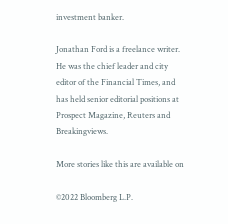investment banker.

Jonathan Ford is a freelance writer. He was the chief leader and city editor of the Financial Times, and has held senior editorial positions at Prospect Magazine, Reuters and Breakingviews.

More stories like this are available on

©2022 Bloomberg L.P.